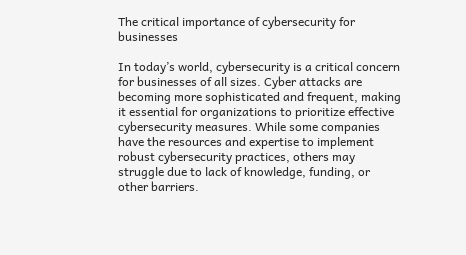The critical importance of cybersecurity for businesses

In today’s world, cybersecurity is a critical concern for businesses of all sizes. Cyber attacks are becoming more sophisticated and frequent, making it essential for organizations to prioritize effective cybersecurity measures. While some companies have the resources and expertise to implement robust cybersecurity practices, others may struggle due to lack of knowledge, funding, or other barriers.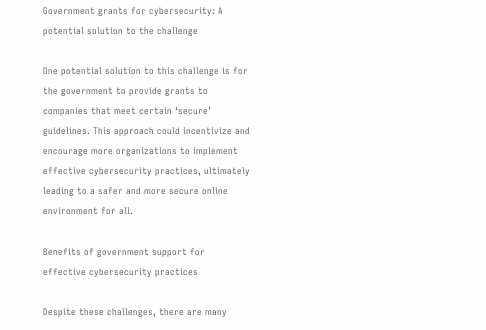Government grants for cybersecurity: A potential solution to the challenge

One potential solution to this challenge is for the government to provide grants to companies that meet certain ‘secure’ guidelines. This approach could incentivize and encourage more organizations to implement effective cybersecurity practices, ultimately leading to a safer and more secure online environment for all.

Benefits of government support for effective cybersecurity practices

Despite these challenges, there are many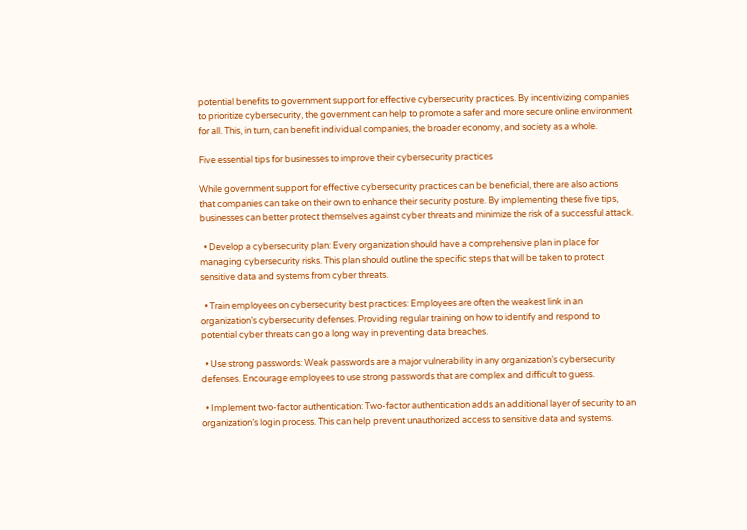potential benefits to government support for effective cybersecurity practices. By incentivizing companies to prioritize cybersecurity, the government can help to promote a safer and more secure online environment for all. This, in turn, can benefit individual companies, the broader economy, and society as a whole.

Five essential tips for businesses to improve their cybersecurity practices

While government support for effective cybersecurity practices can be beneficial, there are also actions that companies can take on their own to enhance their security posture. By implementing these five tips, businesses can better protect themselves against cyber threats and minimize the risk of a successful attack.

  • Develop a cybersecurity plan: Every organization should have a comprehensive plan in place for managing cybersecurity risks. This plan should outline the specific steps that will be taken to protect sensitive data and systems from cyber threats.

  • Train employees on cybersecurity best practices: Employees are often the weakest link in an organization’s cybersecurity defenses. Providing regular training on how to identify and respond to potential cyber threats can go a long way in preventing data breaches.

  • Use strong passwords: Weak passwords are a major vulnerability in any organization’s cybersecurity defenses. Encourage employees to use strong passwords that are complex and difficult to guess.

  • Implement two-factor authentication: Two-factor authentication adds an additional layer of security to an organization’s login process. This can help prevent unauthorized access to sensitive data and systems.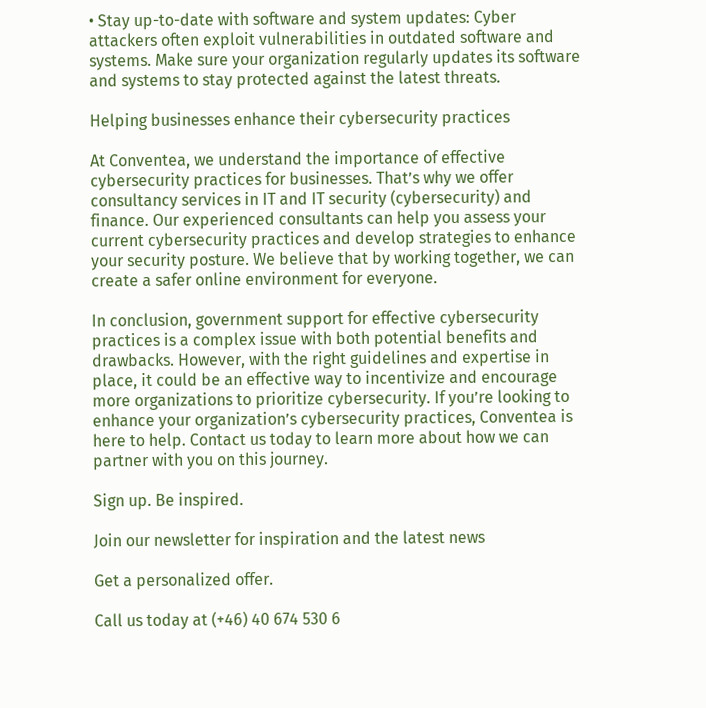• Stay up-to-date with software and system updates: Cyber attackers often exploit vulnerabilities in outdated software and systems. Make sure your organization regularly updates its software and systems to stay protected against the latest threats.

Helping businesses enhance their cybersecurity practices

At Conventea, we understand the importance of effective cybersecurity practices for businesses. That’s why we offer consultancy services in IT and IT security (cybersecurity) and finance. Our experienced consultants can help you assess your current cybersecurity practices and develop strategies to enhance your security posture. We believe that by working together, we can create a safer online environment for everyone.

In conclusion, government support for effective cybersecurity practices is a complex issue with both potential benefits and drawbacks. However, with the right guidelines and expertise in place, it could be an effective way to incentivize and encourage more organizations to prioritize cybersecurity. If you’re looking to enhance your organization’s cybersecurity practices, Conventea is here to help. Contact us today to learn more about how we can partner with you on this journey.

Sign up. Be inspired.

Join our newsletter for inspiration and the latest news

Get a personalized offer.

Call us today at (+46) 40 674 530 6